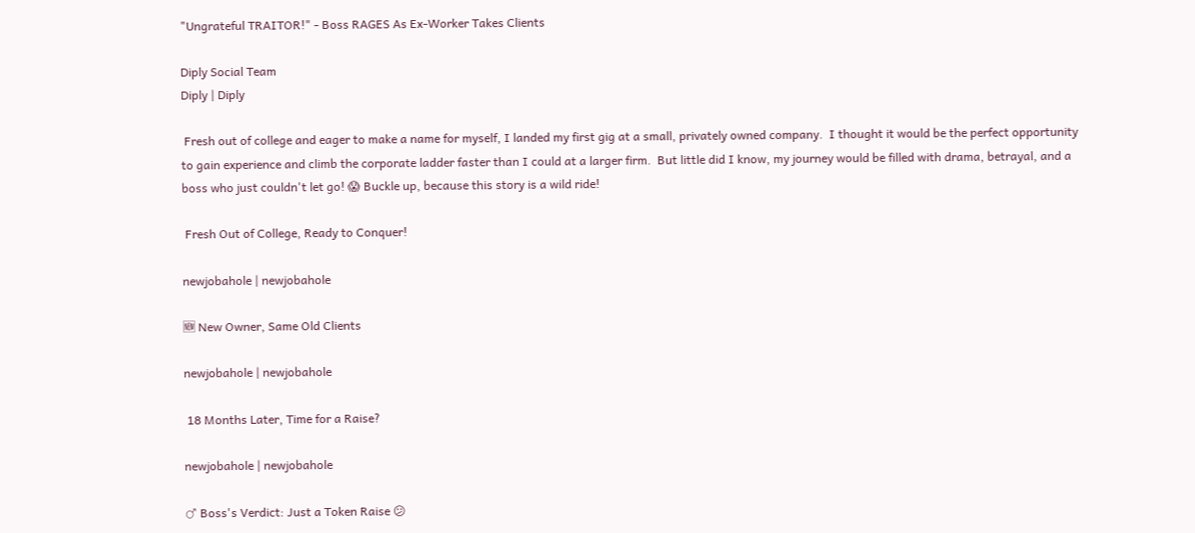"Ungrateful TRAITOR!" - Boss RAGES As Ex-Worker Takes Clients

Diply Social Team
Diply | Diply

 Fresh out of college and eager to make a name for myself, I landed my first gig at a small, privately owned company.  I thought it would be the perfect opportunity to gain experience and climb the corporate ladder faster than I could at a larger firm.  But little did I know, my journey would be filled with drama, betrayal, and a boss who just couldn't let go! 😱 Buckle up, because this story is a wild ride!

 Fresh Out of College, Ready to Conquer!

newjobahole | newjobahole

🆕 New Owner, Same Old Clients

newjobahole | newjobahole

 18 Months Later, Time for a Raise?

newjobahole | newjobahole

♂ Boss's Verdict: Just a Token Raise 😕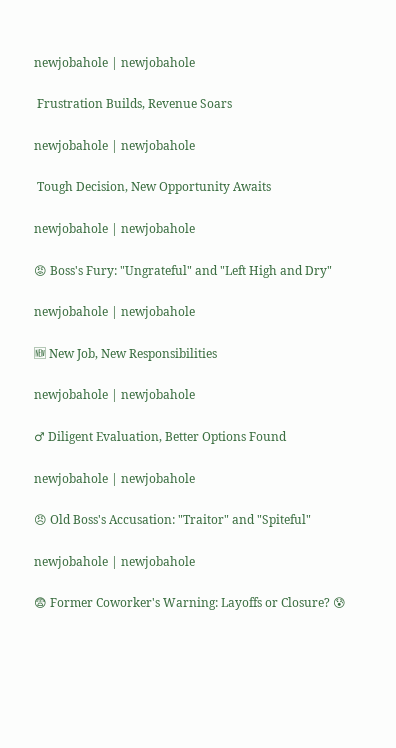newjobahole | newjobahole

 Frustration Builds, Revenue Soars

newjobahole | newjobahole

 Tough Decision, New Opportunity Awaits

newjobahole | newjobahole

😡 Boss's Fury: "Ungrateful" and "Left High and Dry"

newjobahole | newjobahole

🆕 New Job, New Responsibilities

newjobahole | newjobahole

♂ Diligent Evaluation, Better Options Found

newjobahole | newjobahole

😠 Old Boss's Accusation: "Traitor" and "Spiteful"

newjobahole | newjobahole

😨 Former Coworker's Warning: Layoffs or Closure? 😰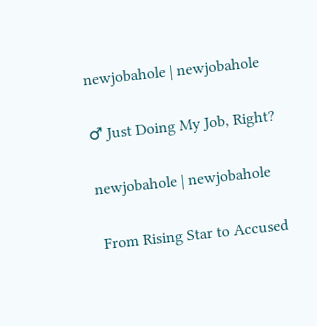newjobahole | newjobahole

♂ Just Doing My Job, Right?

newjobahole | newjobahole

 From Rising Star to Accused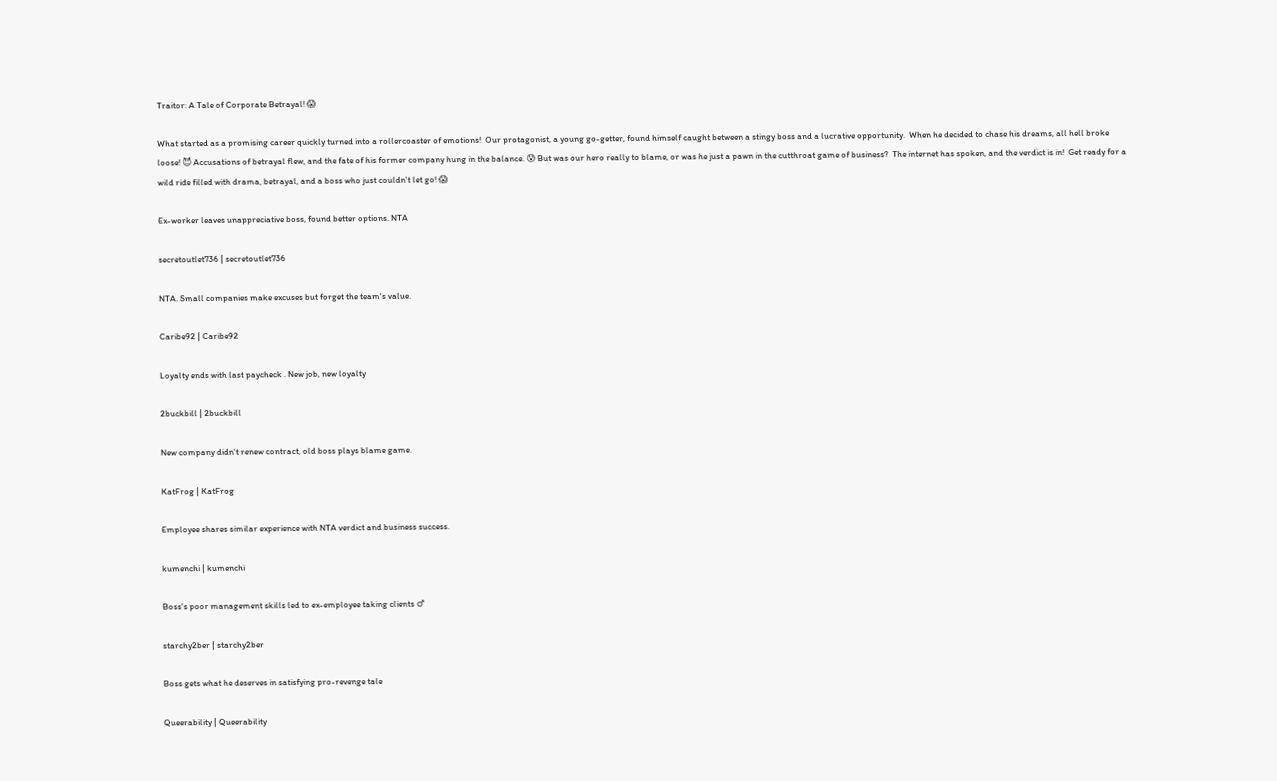Traitor: A Tale of Corporate Betrayal! 😱

What started as a promising career quickly turned into a rollercoaster of emotions!  Our protagonist, a young go-getter, found himself caught between a stingy boss and a lucrative opportunity.  When he decided to chase his dreams, all hell broke loose! 😈 Accusations of betrayal flew, and the fate of his former company hung in the balance. 😰 But was our hero really to blame, or was he just a pawn in the cutthroat game of business?  The internet has spoken, and the verdict is in!  Get ready for a wild ride filled with drama, betrayal, and a boss who just couldn't let go! 😱

Ex-worker leaves unappreciative boss, found better options. NTA

secretoutlet736 | secretoutlet736

NTA. Small companies make excuses but forget the team's value.

Caribe92 | Caribe92

Loyalty ends with last paycheck . New job, new loyalty

2buckbill | 2buckbill

New company didn't renew contract, old boss plays blame game.

KatFrog | KatFrog

Employee shares similar experience with NTA verdict and business success.

kumenchi | kumenchi

Boss's poor management skills led to ex-employee taking clients ♂

starchy2ber | starchy2ber

Boss gets what he deserves in satisfying pro-revenge tale

Queerability | Queerability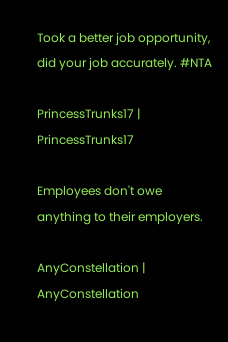Took a better job opportunity, did your job accurately. #NTA

PrincessTrunks17 | PrincessTrunks17

Employees don't owe anything to their employers.

AnyConstellation | AnyConstellation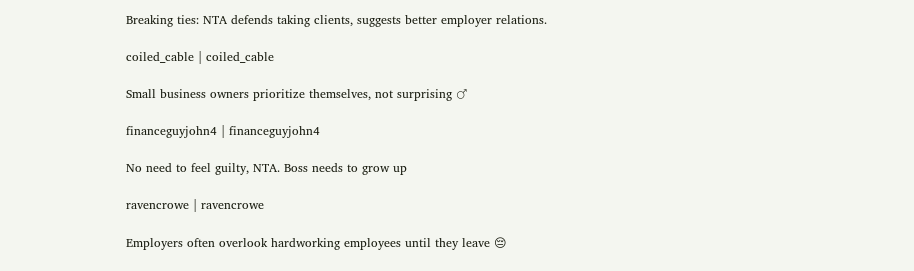Breaking ties: NTA defends taking clients, suggests better employer relations.

coiled_cable | coiled_cable

Small business owners prioritize themselves, not surprising ♂

financeguyjohn4 | financeguyjohn4

No need to feel guilty, NTA. Boss needs to grow up

ravencrowe | ravencrowe

Employers often overlook hardworking employees until they leave 😔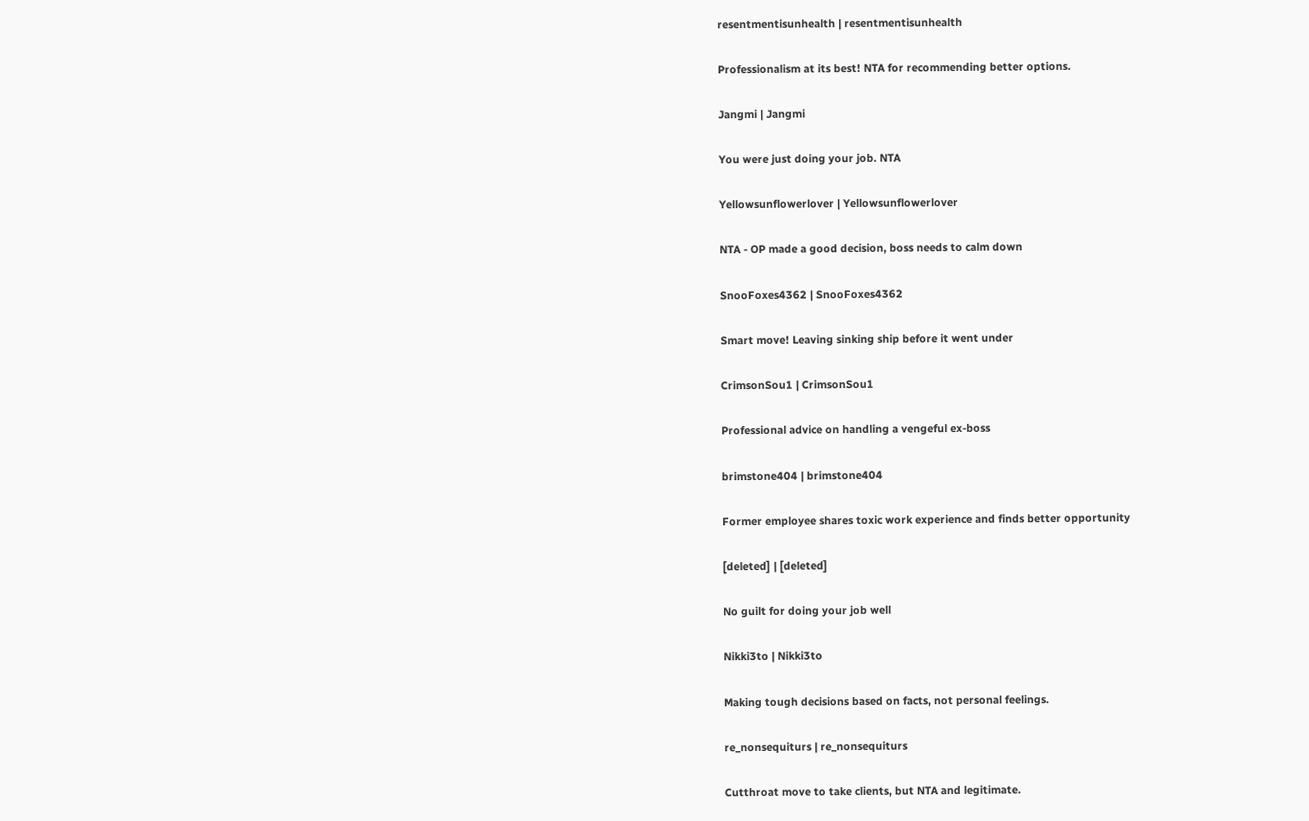resentmentisunhealth | resentmentisunhealth

Professionalism at its best! NTA for recommending better options.

Jangmi | Jangmi

You were just doing your job. NTA

Yellowsunflowerlover | Yellowsunflowerlover

NTA - OP made a good decision, boss needs to calm down

SnooFoxes4362 | SnooFoxes4362

Smart move! Leaving sinking ship before it went under

CrimsonSou1 | CrimsonSou1

Professional advice on handling a vengeful ex-boss

brimstone404 | brimstone404

Former employee shares toxic work experience and finds better opportunity

[deleted] | [deleted]

No guilt for doing your job well

Nikki3to | Nikki3to

Making tough decisions based on facts, not personal feelings.

re_nonsequiturs | re_nonsequiturs

Cutthroat move to take clients, but NTA and legitimate.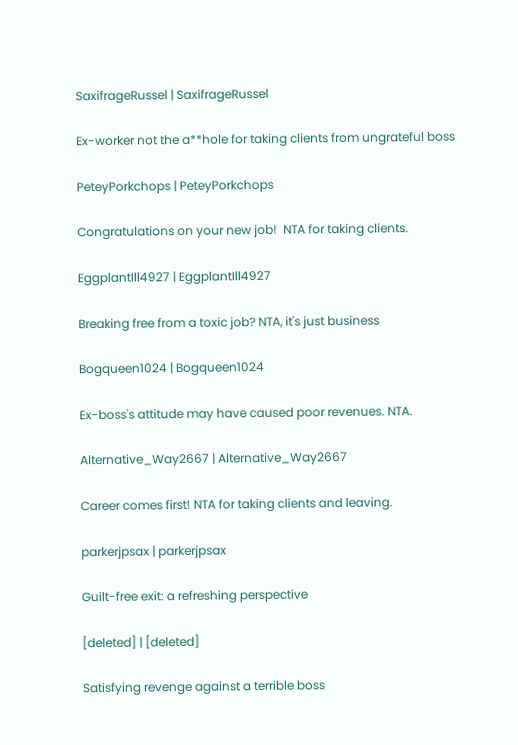SaxifrageRussel | SaxifrageRussel

Ex-worker not the a**hole for taking clients from ungrateful boss

PeteyPorkchops | PeteyPorkchops

Congratulations on your new job!  NTA for taking clients.

EggplantIll4927 | EggplantIll4927

Breaking free from a toxic job? NTA, it's just business

Bogqueen1024 | Bogqueen1024

Ex-boss's attitude may have caused poor revenues. NTA.

Alternative_Way2667 | Alternative_Way2667

Career comes first! NTA for taking clients and leaving.

parkerjpsax | parkerjpsax

Guilt-free exit: a refreshing perspective

[deleted] | [deleted]

Satisfying revenge against a terrible boss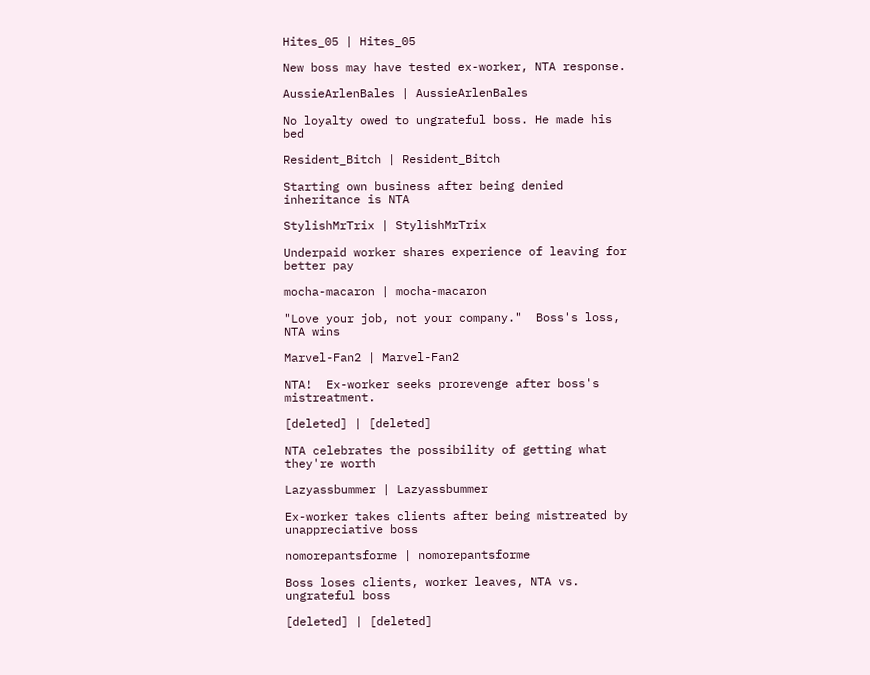Hites_05 | Hites_05

New boss may have tested ex-worker, NTA response.

AussieArlenBales | AussieArlenBales

No loyalty owed to ungrateful boss. He made his bed

Resident_Bitch | Resident_Bitch

Starting own business after being denied inheritance is NTA

StylishMrTrix | StylishMrTrix

Underpaid worker shares experience of leaving for better pay

mocha-macaron | mocha-macaron

"Love your job, not your company."  Boss's loss, NTA wins

Marvel-Fan2 | Marvel-Fan2

NTA!  Ex-worker seeks prorevenge after boss's mistreatment.

[deleted] | [deleted]

NTA celebrates the possibility of getting what they're worth

Lazyassbummer | Lazyassbummer

Ex-worker takes clients after being mistreated by unappreciative boss

nomorepantsforme | nomorepantsforme

Boss loses clients, worker leaves, NTA vs. ungrateful boss

[deleted] | [deleted]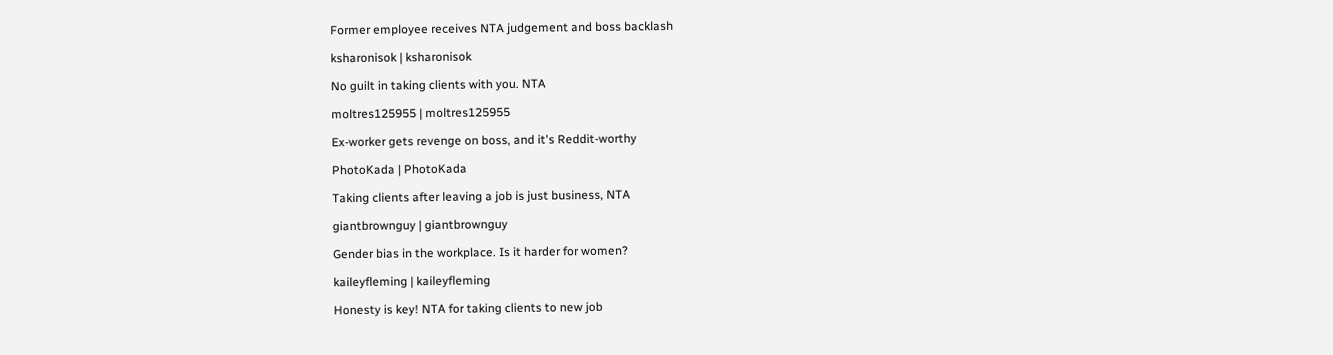Former employee receives NTA judgement and boss backlash

ksharonisok | ksharonisok

No guilt in taking clients with you. NTA

moltres125955 | moltres125955

Ex-worker gets revenge on boss, and it's Reddit-worthy

PhotoKada | PhotoKada

Taking clients after leaving a job is just business, NTA

giantbrownguy | giantbrownguy

Gender bias in the workplace. Is it harder for women?

kaileyfleming | kaileyfleming

Honesty is key! NTA for taking clients to new job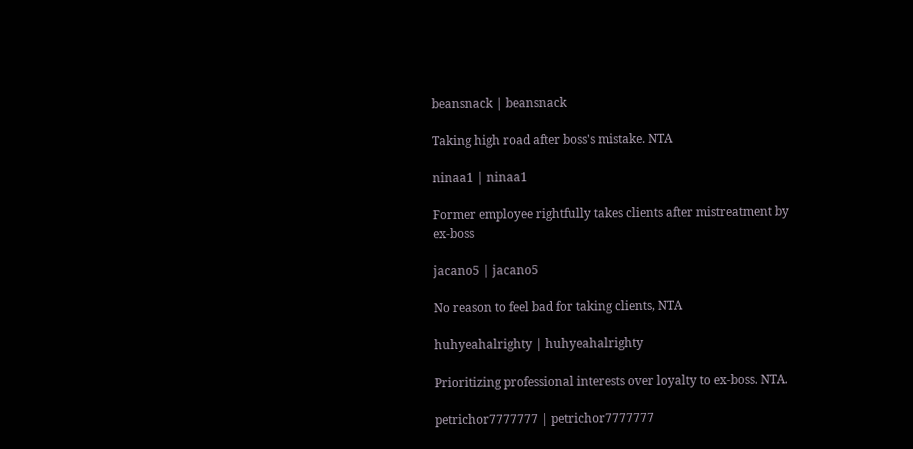beansnack | beansnack

Taking high road after boss's mistake. NTA

ninaa1 | ninaa1

Former employee rightfully takes clients after mistreatment by ex-boss

jacano5 | jacano5

No reason to feel bad for taking clients, NTA

huhyeahalrighty | huhyeahalrighty

Prioritizing professional interests over loyalty to ex-boss. NTA.

petrichor7777777 | petrichor7777777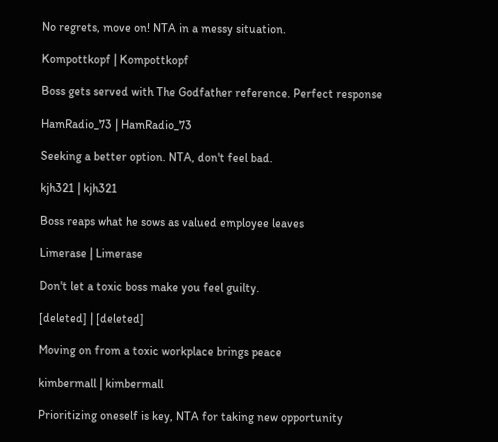No regrets, move on! NTA in a messy situation.

Kompottkopf | Kompottkopf

Boss gets served with The Godfather reference. Perfect response

HamRadio_73 | HamRadio_73

Seeking a better option. NTA, don't feel bad.

kjh321 | kjh321

Boss reaps what he sows as valued employee leaves

Limerase | Limerase

Don't let a toxic boss make you feel guilty.

[deleted] | [deleted]

Moving on from a toxic workplace brings peace

kimbermall | kimbermall

Prioritizing oneself is key, NTA for taking new opportunity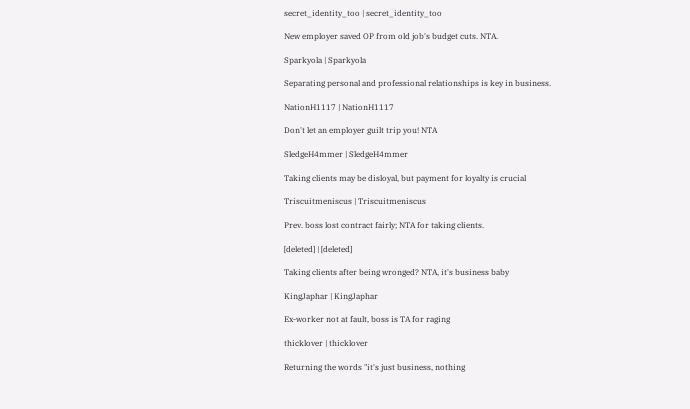secret_identity_too | secret_identity_too

New employer saved OP from old job's budget cuts. NTA.

Sparkyola | Sparkyola

Separating personal and professional relationships is key in business.

NationH1117 | NationH1117

Don't let an employer guilt trip you! NTA

SledgeH4mmer | SledgeH4mmer

Taking clients may be disloyal, but payment for loyalty is crucial

Triscuitmeniscus | Triscuitmeniscus

Prev. boss lost contract fairly; NTA for taking clients.

[deleted] | [deleted]

Taking clients after being wronged? NTA, it's business baby

KingJaphar | KingJaphar

Ex-worker not at fault, boss is TA for raging

thicklover | thicklover

Returning the words "it's just business, nothing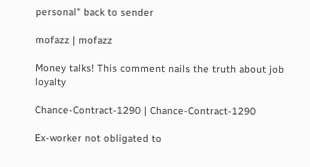personal" back to sender

mofazz | mofazz

Money talks! This comment nails the truth about job loyalty

Chance-Contract-1290 | Chance-Contract-1290

Ex-worker not obligated to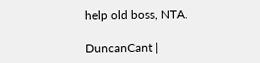help old boss, NTA.

DuncanCant |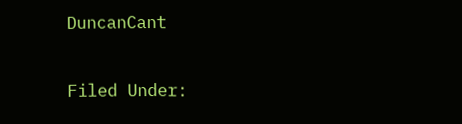DuncanCant

Filed Under: